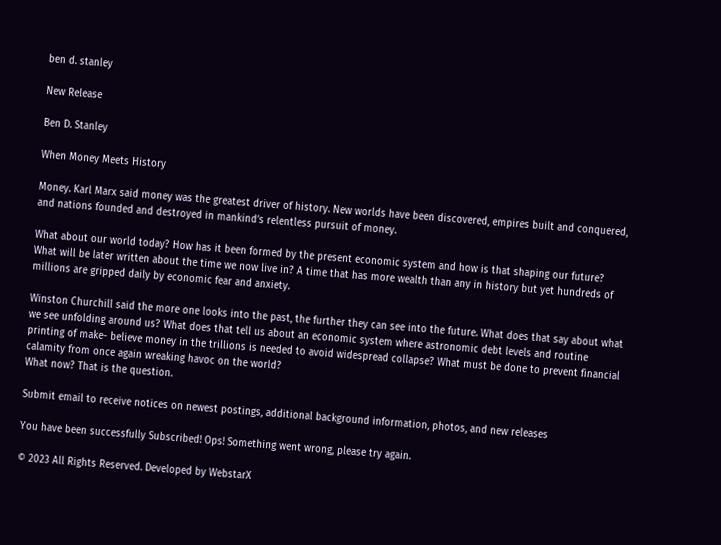ben d. stanley

New Release

Ben D. Stanley

When Money Meets History

Money. Karl Marx said money was the greatest driver of history. New worlds have been discovered, empires built and conquered, and nations founded and destroyed in mankind’s relentless pursuit of money.

What about our world today? How has it been formed by the present economic system and how is that shaping our future? What will be later written about the time we now live in? A time that has more wealth than any in history but yet hundreds of millions are gripped daily by economic fear and anxiety.

Winston Churchill said the more one looks into the past, the further they can see into the future. What does that say about what we see unfolding around us? What does that tell us about an economic system where astronomic debt levels and routine printing of make- believe money in the trillions is needed to avoid widespread collapse? What must be done to prevent financial calamity from once again wreaking havoc on the world?
What now? That is the question.

Submit email to receive notices on newest postings, additional background information, photos, and new releases

You have been successfully Subscribed! Ops! Something went wrong, please try again.

© 2023 All Rights Reserved. Developed by WebstarX